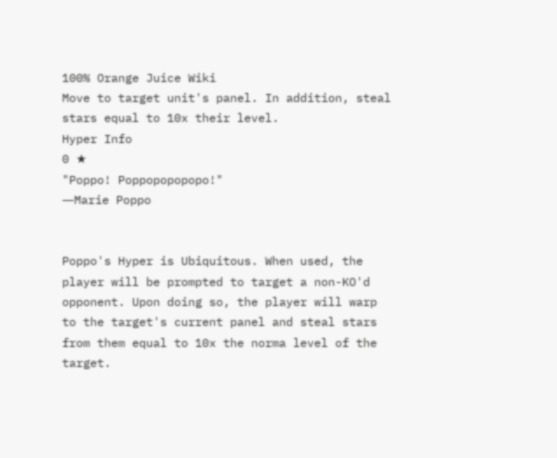100% Orange Juice Wiki
Move to target unit's panel. In addition, steal stars equal to 10x their level.
Hyper Info
0 ★
"Poppo! Poppopopopopo!"
―Marie Poppo


Poppo's Hyper is Ubiquitous. When used, the player will be prompted to target a non-KO'd opponent. Upon doing so, the player will warp to the target's current panel and steal stars from them equal to 10x the norma level of the target.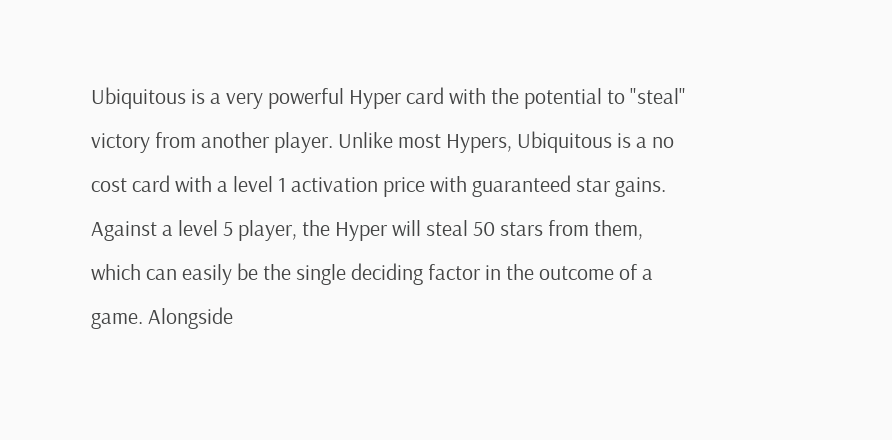Ubiquitous is a very powerful Hyper card with the potential to "steal" victory from another player. Unlike most Hypers, Ubiquitous is a no cost card with a level 1 activation price with guaranteed star gains. Against a level 5 player, the Hyper will steal 50 stars from them, which can easily be the single deciding factor in the outcome of a game. Alongside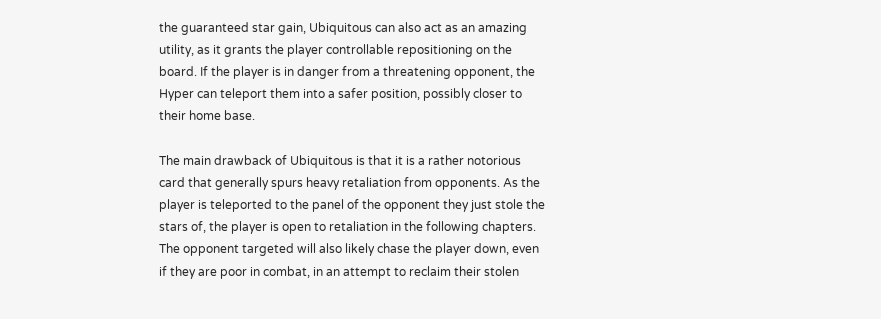the guaranteed star gain, Ubiquitous can also act as an amazing utility, as it grants the player controllable repositioning on the board. If the player is in danger from a threatening opponent, the Hyper can teleport them into a safer position, possibly closer to their home base.

The main drawback of Ubiquitous is that it is a rather notorious card that generally spurs heavy retaliation from opponents. As the player is teleported to the panel of the opponent they just stole the stars of, the player is open to retaliation in the following chapters. The opponent targeted will also likely chase the player down, even if they are poor in combat, in an attempt to reclaim their stolen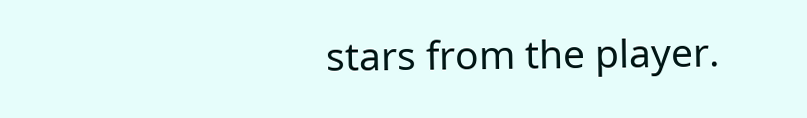stars from the player.